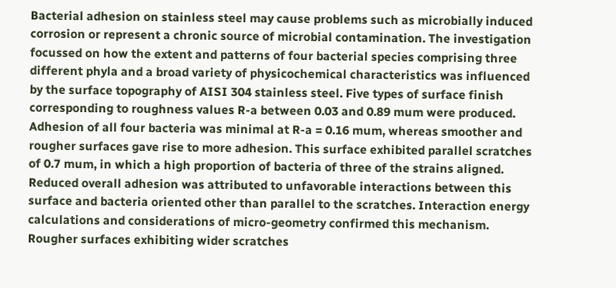Bacterial adhesion on stainless steel may cause problems such as microbially induced corrosion or represent a chronic source of microbial contamination. The investigation focussed on how the extent and patterns of four bacterial species comprising three different phyla and a broad variety of physicochemical characteristics was influenced by the surface topography of AISI 304 stainless steel. Five types of surface finish corresponding to roughness values R-a between 0.03 and 0.89 mum were produced. Adhesion of all four bacteria was minimal at R-a = 0.16 mum, whereas smoother and rougher surfaces gave rise to more adhesion. This surface exhibited parallel scratches of 0.7 mum, in which a high proportion of bacteria of three of the strains aligned. Reduced overall adhesion was attributed to unfavorable interactions between this surface and bacteria oriented other than parallel to the scratches. Interaction energy calculations and considerations of micro-geometry confirmed this mechanism. Rougher surfaces exhibiting wider scratches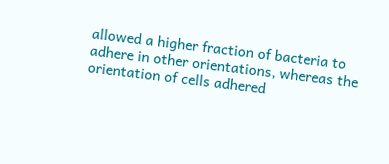allowed a higher fraction of bacteria to adhere in other orientations, whereas the orientation of cells adhered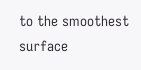to the smoothest surface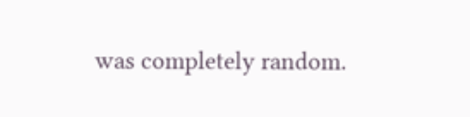was completely random.